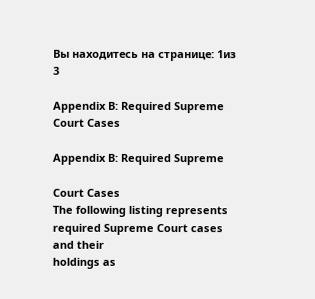Вы находитесь на странице: 1из 3

Appendix B: Required Supreme Court Cases

Appendix B: Required Supreme

Court Cases
The following listing represents required Supreme Court cases and their
holdings as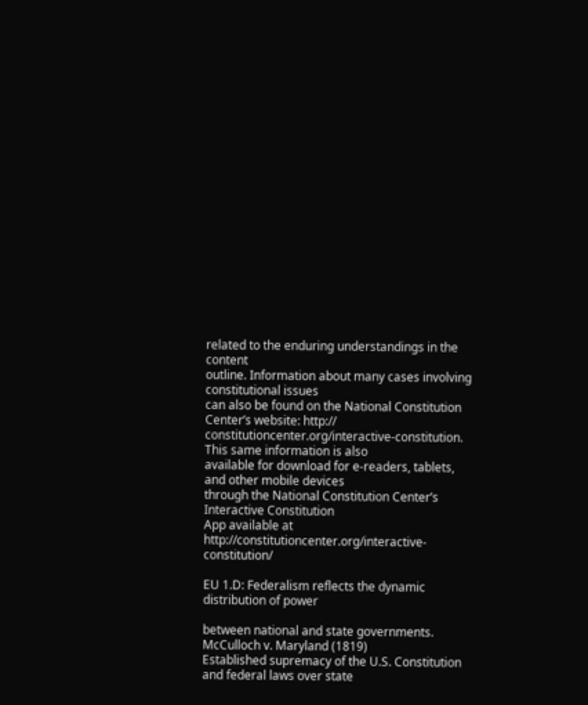related to the enduring understandings in the content
outline. Information about many cases involving constitutional issues
can also be found on the National Constitution Center’s website: http://
constitutioncenter.org/interactive-constitution. This same information is also
available for download for e-readers, tablets, and other mobile devices
through the National Constitution Center’s Interactive Constitution
App available at http://constitutioncenter.org/interactive-constitution/

EU 1.D: Federalism reflects the dynamic distribution of power

between national and state governments.
McCulloch v. Maryland (1819)
Established supremacy of the U.S. Constitution and federal laws over state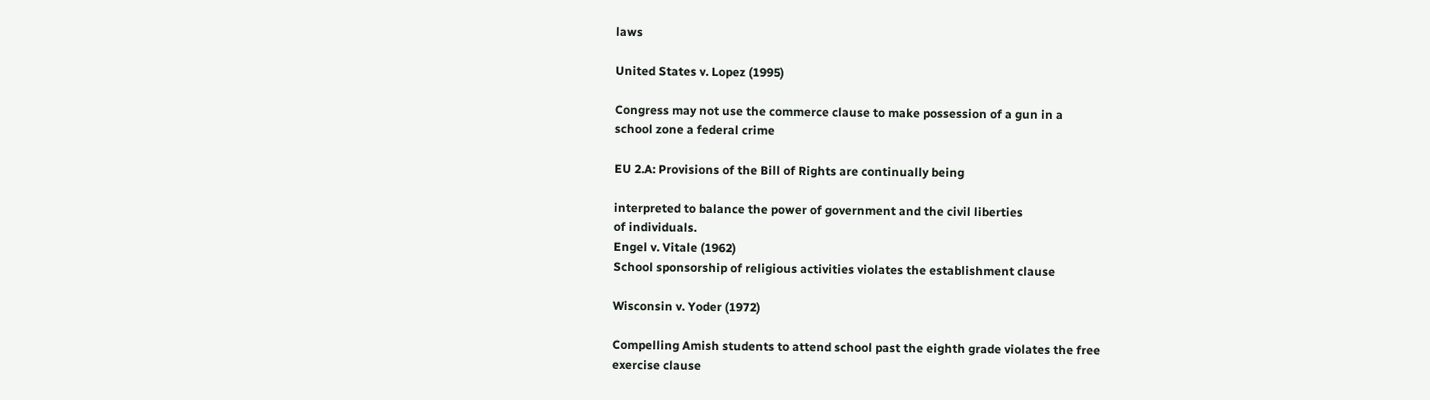laws

United States v. Lopez (1995)

Congress may not use the commerce clause to make possession of a gun in a
school zone a federal crime

EU 2.A: Provisions of the Bill of Rights are continually being

interpreted to balance the power of government and the civil liberties
of individuals.
Engel v. Vitale (1962)
School sponsorship of religious activities violates the establishment clause

Wisconsin v. Yoder (1972)

Compelling Amish students to attend school past the eighth grade violates the free
exercise clause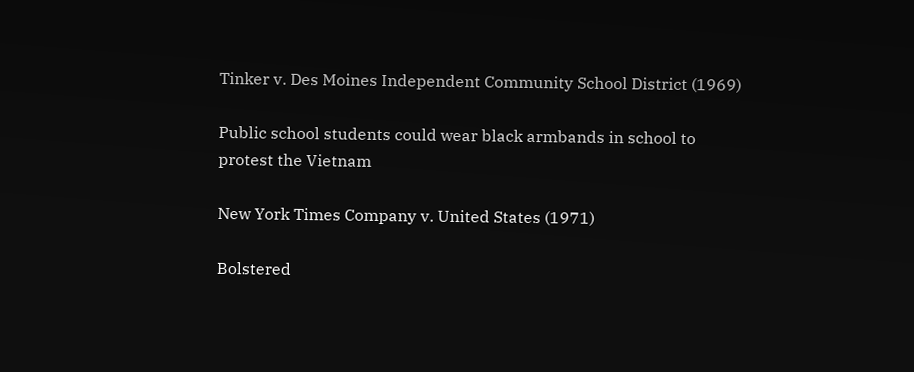Tinker v. Des Moines Independent Community School District (1969)

Public school students could wear black armbands in school to protest the Vietnam

New York Times Company v. United States (1971)

Bolstered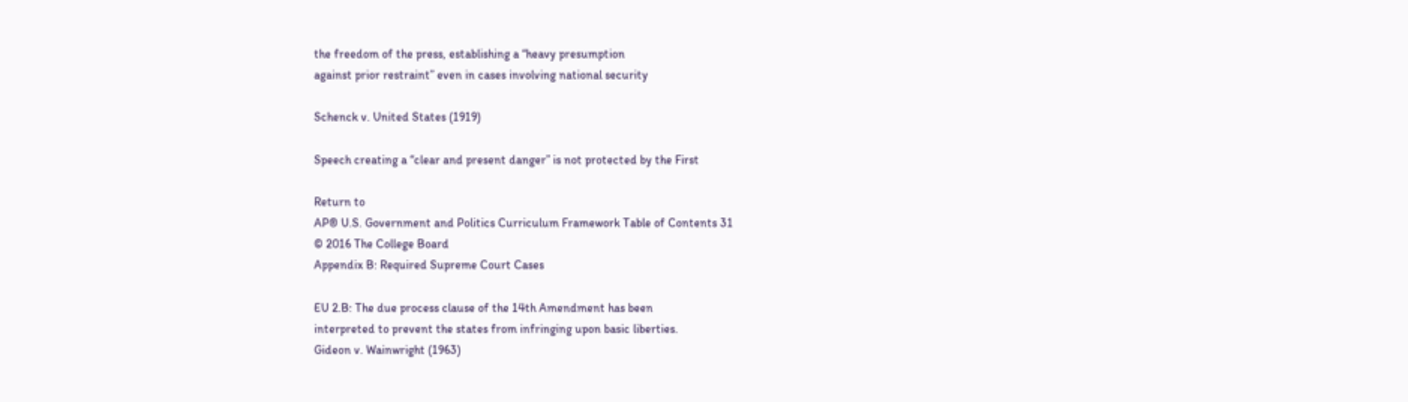the freedom of the press, establishing a “heavy presumption
against prior restraint” even in cases involving national security

Schenck v. United States (1919)

Speech creating a “clear and present danger” is not protected by the First

Return to
AP® U.S. Government and Politics Curriculum Framework Table of Contents 31
© 2016 The College Board
Appendix B: Required Supreme Court Cases

EU 2.B: The due process clause of the 14th Amendment has been
interpreted to prevent the states from infringing upon basic liberties.
Gideon v. Wainwright (1963)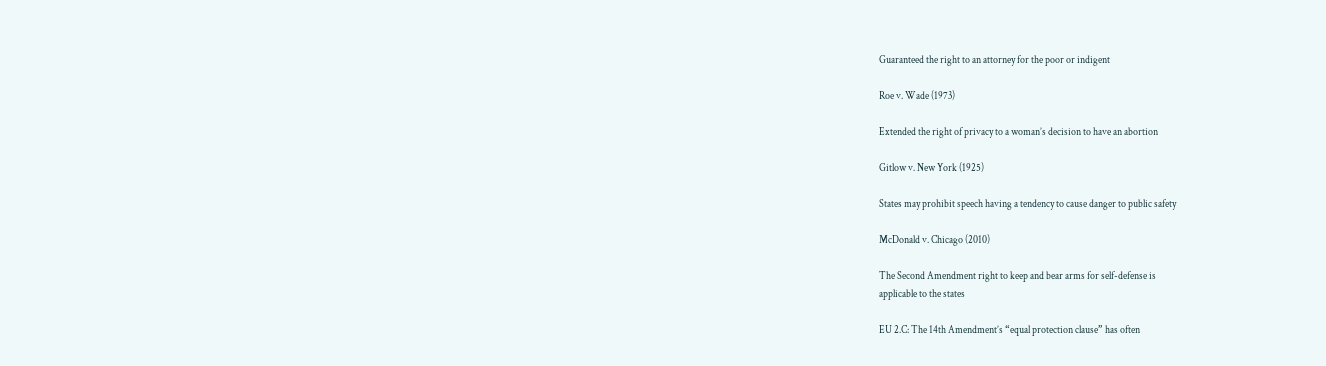Guaranteed the right to an attorney for the poor or indigent

Roe v. Wade (1973)

Extended the right of privacy to a woman’s decision to have an abortion

Gitlow v. New York (1925)

States may prohibit speech having a tendency to cause danger to public safety

McDonald v. Chicago (2010)

The Second Amendment right to keep and bear arms for self-defense is
applicable to the states

EU 2.C: The 14th Amendment’s “equal protection clause” has often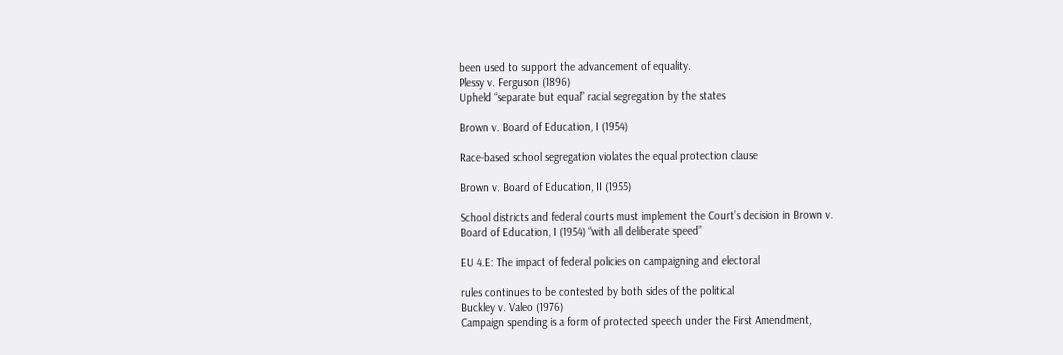been used to support the advancement of equality.
Plessy v. Ferguson (1896)
Upheld “separate but equal” racial segregation by the states

Brown v. Board of Education, I (1954)

Race-based school segregation violates the equal protection clause

Brown v. Board of Education, II (1955)

School districts and federal courts must implement the Court’s decision in Brown v.
Board of Education, I (1954) “with all deliberate speed”

EU 4.E: The impact of federal policies on campaigning and electoral

rules continues to be contested by both sides of the political
Buckley v. Valeo (1976)
Campaign spending is a form of protected speech under the First Amendment,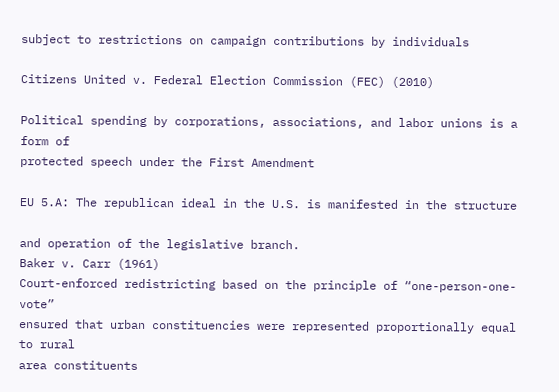subject to restrictions on campaign contributions by individuals

Citizens United v. Federal Election Commission (FEC) (2010)

Political spending by corporations, associations, and labor unions is a form of
protected speech under the First Amendment

EU 5.A: The republican ideal in the U.S. is manifested in the structure

and operation of the legislative branch.
Baker v. Carr (1961)
Court-enforced redistricting based on the principle of “one-person-one-vote”
ensured that urban constituencies were represented proportionally equal to rural
area constituents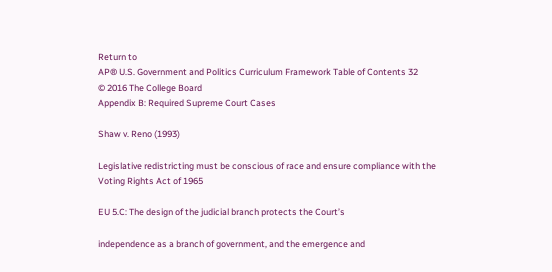Return to
AP® U.S. Government and Politics Curriculum Framework Table of Contents 32
© 2016 The College Board
Appendix B: Required Supreme Court Cases

Shaw v. Reno (1993)

Legislative redistricting must be conscious of race and ensure compliance with the
Voting Rights Act of 1965

EU 5.C: The design of the judicial branch protects the Court’s

independence as a branch of government, and the emergence and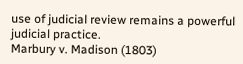use of judicial review remains a powerful judicial practice.
Marbury v. Madison (1803)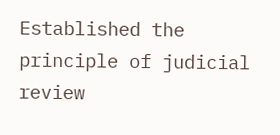Established the principle of judicial review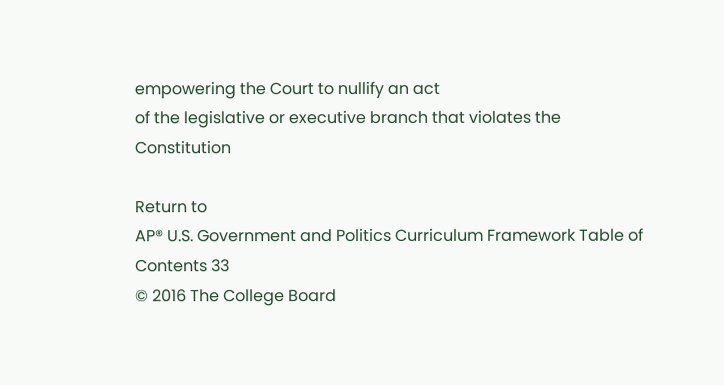empowering the Court to nullify an act
of the legislative or executive branch that violates the Constitution

Return to
AP® U.S. Government and Politics Curriculum Framework Table of Contents 33
© 2016 The College Board